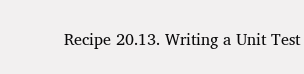Recipe 20.13. Writing a Unit Test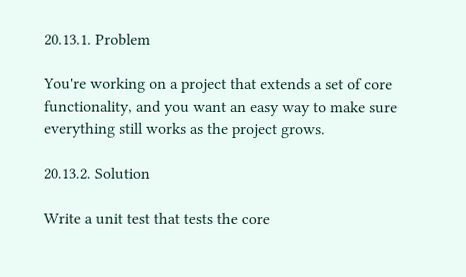20.13.1. Problem

You're working on a project that extends a set of core functionality, and you want an easy way to make sure everything still works as the project grows.

20.13.2. Solution

Write a unit test that tests the core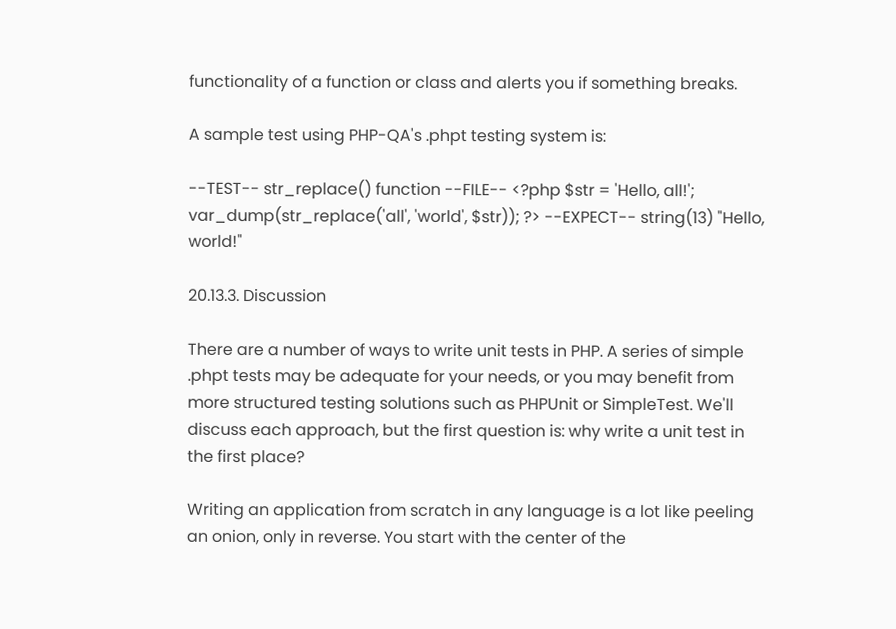functionality of a function or class and alerts you if something breaks.

A sample test using PHP-QA's .phpt testing system is:

--TEST-- str_replace() function --FILE-- <?php $str = 'Hello, all!'; var_dump(str_replace('all', 'world', $str)); ?> --EXPECT-- string(13) "Hello, world!"

20.13.3. Discussion

There are a number of ways to write unit tests in PHP. A series of simple .phpt tests may be adequate for your needs, or you may benefit from more structured testing solutions such as PHPUnit or SimpleTest. We'll discuss each approach, but the first question is: why write a unit test in the first place?

Writing an application from scratch in any language is a lot like peeling an onion, only in reverse. You start with the center of the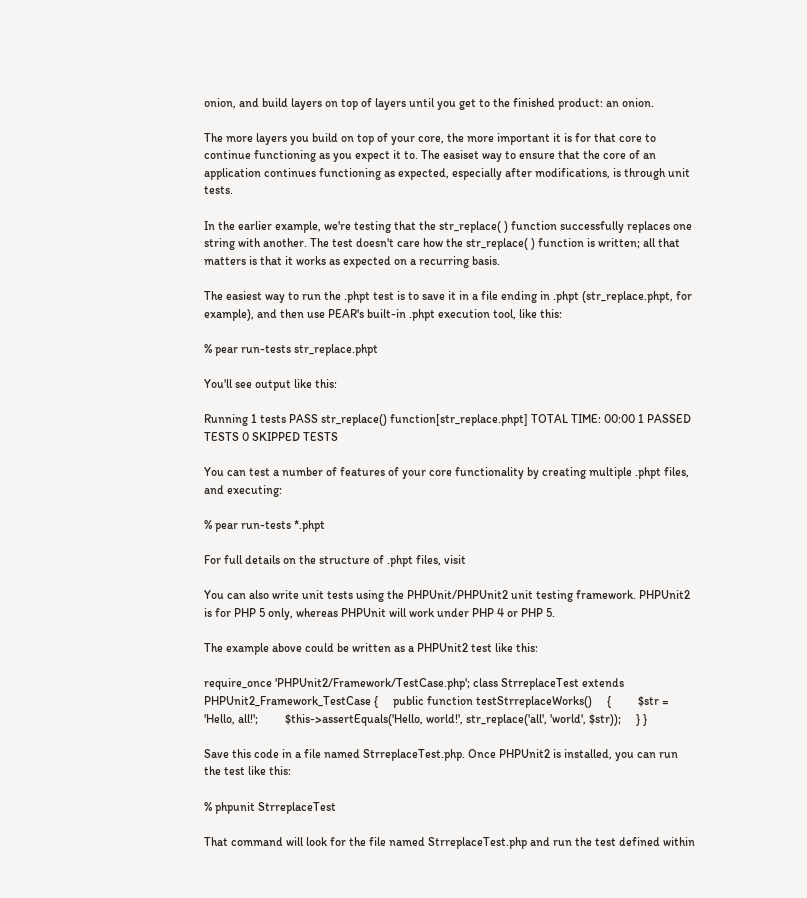onion, and build layers on top of layers until you get to the finished product: an onion.

The more layers you build on top of your core, the more important it is for that core to continue functioning as you expect it to. The easiset way to ensure that the core of an application continues functioning as expected, especially after modifications, is through unit tests.

In the earlier example, we're testing that the str_replace( ) function successfully replaces one string with another. The test doesn't care how the str_replace( ) function is written; all that matters is that it works as expected on a recurring basis.

The easiest way to run the .phpt test is to save it in a file ending in .phpt (str_replace.phpt, for example), and then use PEAR's built-in .phpt execution tool, like this:

% pear run-tests str_replace.phpt

You'll see output like this:

Running 1 tests PASS str_replace() function[str_replace.phpt] TOTAL TIME: 00:00 1 PASSED TESTS 0 SKIPPED TESTS

You can test a number of features of your core functionality by creating multiple .phpt files, and executing:

% pear run-tests *.phpt

For full details on the structure of .phpt files, visit

You can also write unit tests using the PHPUnit/PHPUnit2 unit testing framework. PHPUnit2 is for PHP 5 only, whereas PHPUnit will work under PHP 4 or PHP 5.

The example above could be written as a PHPUnit2 test like this:

require_once 'PHPUnit2/Framework/TestCase.php'; class StrreplaceTest extends PHPUnit2_Framework_TestCase {     public function testStrreplaceWorks()     {         $str = 'Hello, all!';         $this->assertEquals('Hello, world!', str_replace('all', 'world', $str));     } }

Save this code in a file named StrreplaceTest.php. Once PHPUnit2 is installed, you can run the test like this:

% phpunit StrreplaceTest

That command will look for the file named StrreplaceTest.php and run the test defined within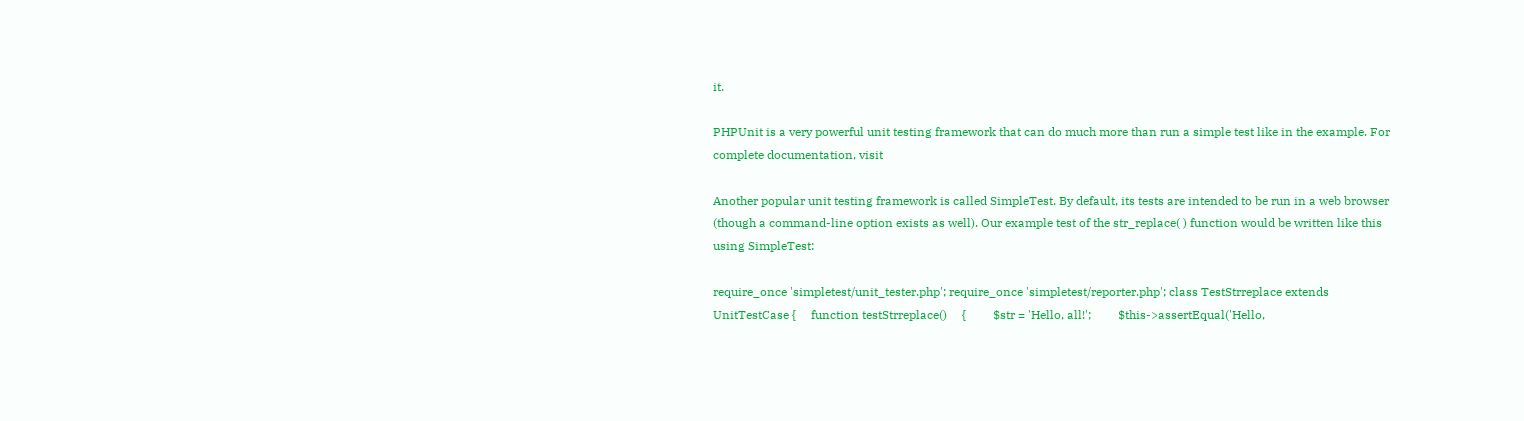it.

PHPUnit is a very powerful unit testing framework that can do much more than run a simple test like in the example. For complete documentation, visit

Another popular unit testing framework is called SimpleTest. By default, its tests are intended to be run in a web browser (though a command-line option exists as well). Our example test of the str_replace( ) function would be written like this using SimpleTest:

require_once 'simpletest/unit_tester.php'; require_once 'simpletest/reporter.php'; class TestStrreplace extends UnitTestCase {     function testStrreplace()     {         $str = 'Hello, all!';         $this->assertEqual('Hello,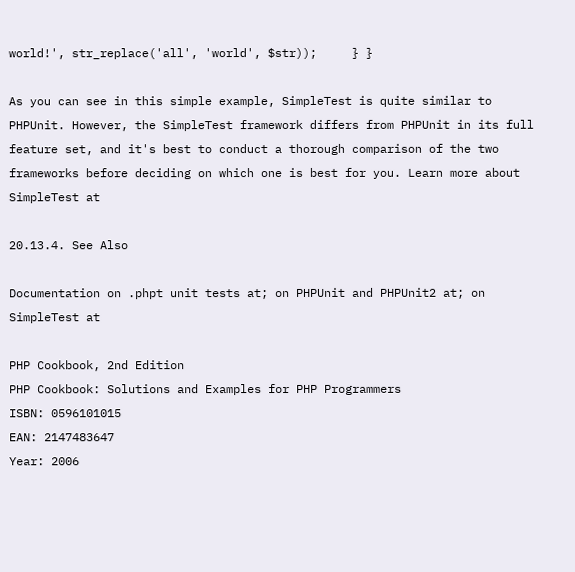world!', str_replace('all', 'world', $str));     } }

As you can see in this simple example, SimpleTest is quite similar to PHPUnit. However, the SimpleTest framework differs from PHPUnit in its full feature set, and it's best to conduct a thorough comparison of the two frameworks before deciding on which one is best for you. Learn more about SimpleTest at

20.13.4. See Also

Documentation on .phpt unit tests at; on PHPUnit and PHPUnit2 at; on SimpleTest at

PHP Cookbook, 2nd Edition
PHP Cookbook: Solutions and Examples for PHP Programmers
ISBN: 0596101015
EAN: 2147483647
Year: 2006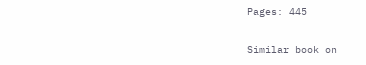Pages: 445

Similar book on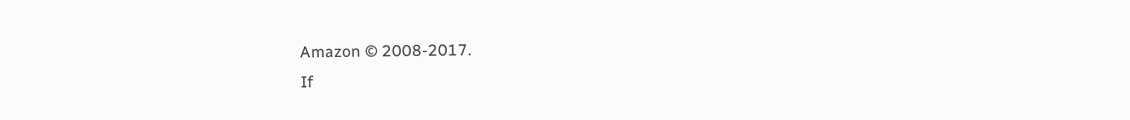Amazon © 2008-2017.
If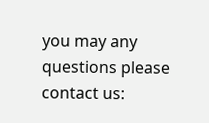you may any questions please contact us: